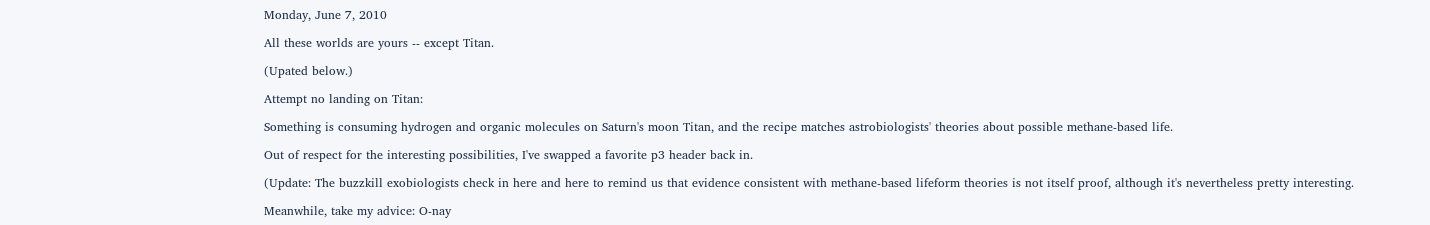Monday, June 7, 2010

All these worlds are yours -- except Titan.

(Upated below.)

Attempt no landing on Titan:

Something is consuming hydrogen and organic molecules on Saturn's moon Titan, and the recipe matches astrobiologists' theories about possible methane-based life.

Out of respect for the interesting possibilities, I've swapped a favorite p3 header back in.

(Update: The buzzkill exobiologists check in here and here to remind us that evidence consistent with methane-based lifeform theories is not itself proof, although it's nevertheless pretty interesting.

Meanwhile, take my advice: O-nay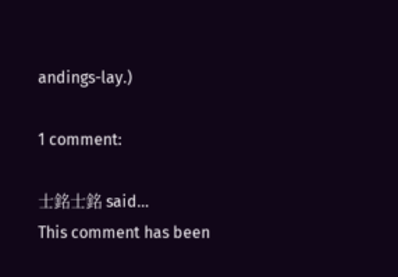andings-lay.)

1 comment:

士銘士銘 said...
This comment has been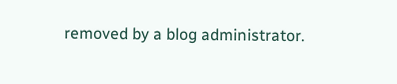removed by a blog administrator.